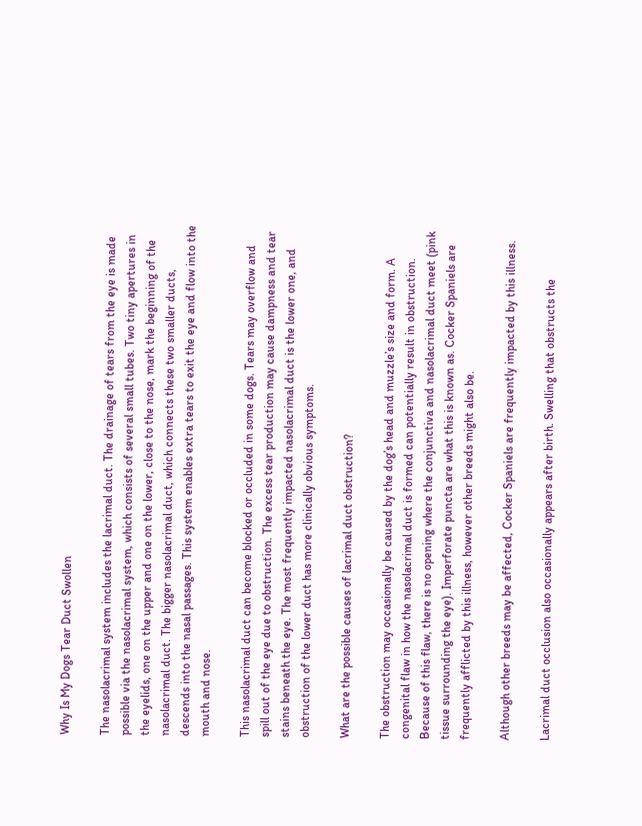Why Is My Dogs Tear Duct Swollen

The nasolacrimal system includes the lacrimal duct. The drainage of tears from the eye is made possible via the nasolacrimal system, which consists of several small tubes. Two tiny apertures in the eyelids, one on the upper and one on the lower, close to the nose, mark the beginning of the nasolacrimal duct. The bigger nasolacrimal duct, which connects these two smaller ducts, descends into the nasal passages. This system enables extra tears to exit the eye and flow into the mouth and nose.

This nasolacrimal duct can become blocked or occluded in some dogs. Tears may overflow and spill out of the eye due to obstruction. The excess tear production may cause dampness and tear stains beneath the eye. The most frequently impacted nasolacrimal duct is the lower one, and obstruction of the lower duct has more clinically obvious symptoms.

What are the possible causes of lacrimal duct obstruction?

The obstruction may occasionally be caused by the dog’s head and muzzle’s size and form. A congenital flaw in how the nasolacrimal duct is formed can potentially result in obstruction. Because of this flaw, there is no opening where the conjunctiva and nasolacrimal duct meet (pink tissue surrounding the eye). Imperforate puncta are what this is known as. Cocker Spaniels are frequently afflicted by this illness, however other breeds might also be.

Although other breeds may be affected, Cocker Spaniels are frequently impacted by this illness.

Lacrimal duct occlusion also occasionally appears after birth. Swelling that obstructs the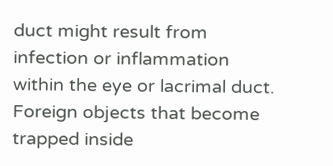duct might result from infection or inflammation within the eye or lacrimal duct. Foreign objects that become trapped inside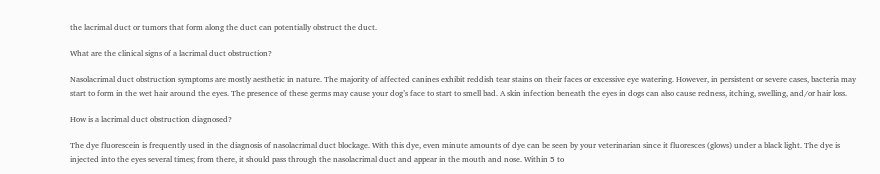the lacrimal duct or tumors that form along the duct can potentially obstruct the duct.

What are the clinical signs of a lacrimal duct obstruction?

Nasolacrimal duct obstruction symptoms are mostly aesthetic in nature. The majority of affected canines exhibit reddish tear stains on their faces or excessive eye watering. However, in persistent or severe cases, bacteria may start to form in the wet hair around the eyes. The presence of these germs may cause your dog’s face to start to smell bad. A skin infection beneath the eyes in dogs can also cause redness, itching, swelling, and/or hair loss.

How is a lacrimal duct obstruction diagnosed?

The dye fluorescein is frequently used in the diagnosis of nasolacrimal duct blockage. With this dye, even minute amounts of dye can be seen by your veterinarian since it fluoresces (glows) under a black light. The dye is injected into the eyes several times; from there, it should pass through the nasolacrimal duct and appear in the mouth and nose. Within 5 to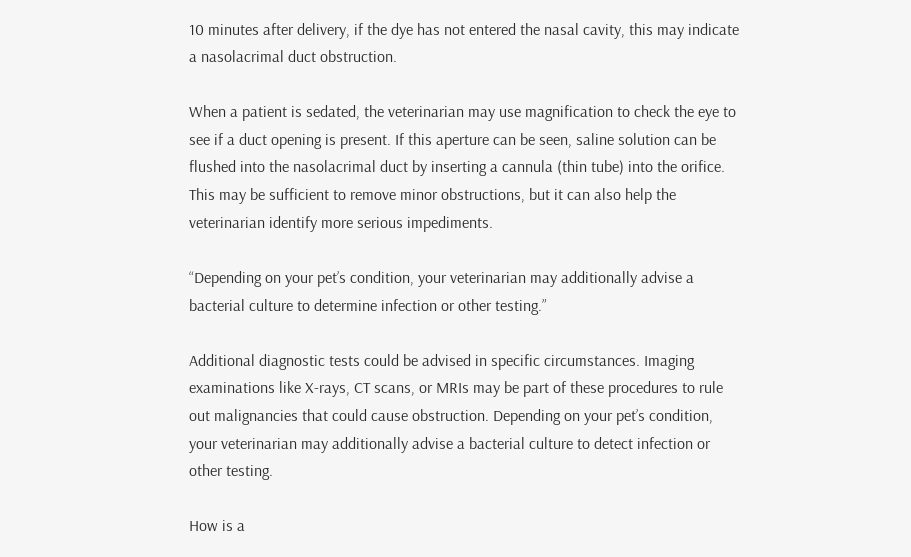10 minutes after delivery, if the dye has not entered the nasal cavity, this may indicate a nasolacrimal duct obstruction.

When a patient is sedated, the veterinarian may use magnification to check the eye to see if a duct opening is present. If this aperture can be seen, saline solution can be flushed into the nasolacrimal duct by inserting a cannula (thin tube) into the orifice. This may be sufficient to remove minor obstructions, but it can also help the veterinarian identify more serious impediments.

“Depending on your pet’s condition, your veterinarian may additionally advise a bacterial culture to determine infection or other testing.”

Additional diagnostic tests could be advised in specific circumstances. Imaging examinations like X-rays, CT scans, or MRIs may be part of these procedures to rule out malignancies that could cause obstruction. Depending on your pet’s condition, your veterinarian may additionally advise a bacterial culture to detect infection or other testing.

How is a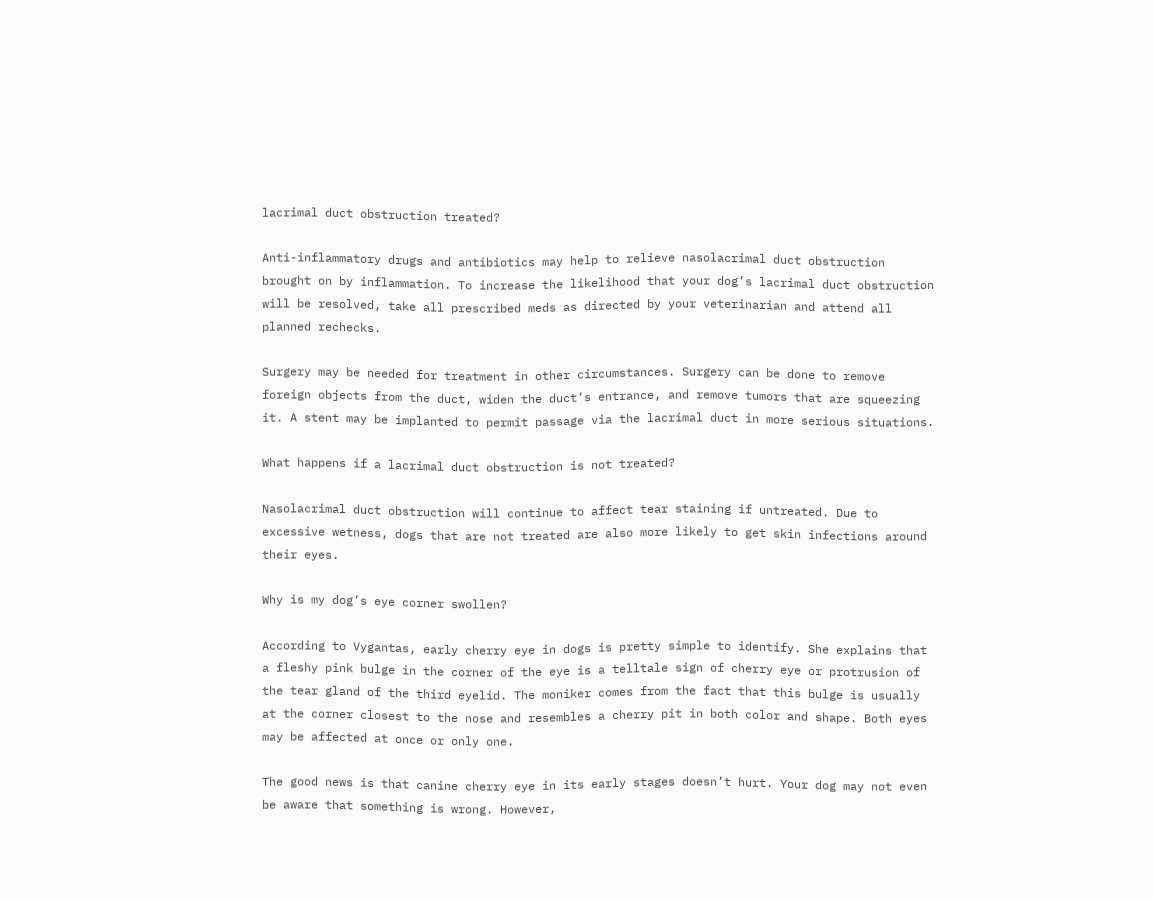lacrimal duct obstruction treated?

Anti-inflammatory drugs and antibiotics may help to relieve nasolacrimal duct obstruction brought on by inflammation. To increase the likelihood that your dog’s lacrimal duct obstruction will be resolved, take all prescribed meds as directed by your veterinarian and attend all planned rechecks.

Surgery may be needed for treatment in other circumstances. Surgery can be done to remove foreign objects from the duct, widen the duct’s entrance, and remove tumors that are squeezing it. A stent may be implanted to permit passage via the lacrimal duct in more serious situations.

What happens if a lacrimal duct obstruction is not treated?

Nasolacrimal duct obstruction will continue to affect tear staining if untreated. Due to excessive wetness, dogs that are not treated are also more likely to get skin infections around their eyes.

Why is my dog’s eye corner swollen?

According to Vygantas, early cherry eye in dogs is pretty simple to identify. She explains that a fleshy pink bulge in the corner of the eye is a telltale sign of cherry eye or protrusion of the tear gland of the third eyelid. The moniker comes from the fact that this bulge is usually at the corner closest to the nose and resembles a cherry pit in both color and shape. Both eyes may be affected at once or only one.

The good news is that canine cherry eye in its early stages doesn’t hurt. Your dog may not even be aware that something is wrong. However,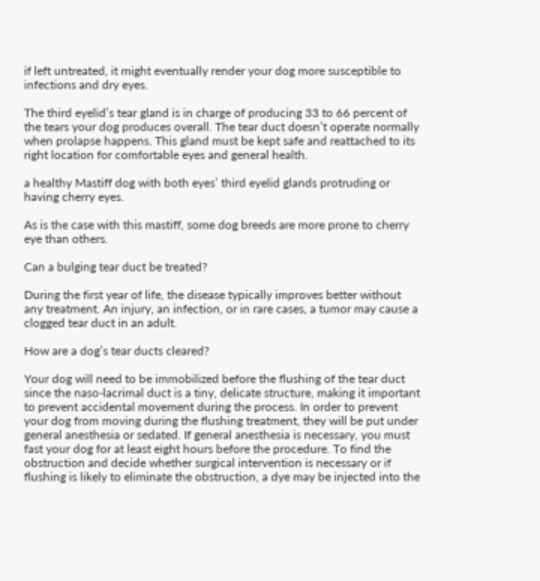if left untreated, it might eventually render your dog more susceptible to infections and dry eyes.

The third eyelid’s tear gland is in charge of producing 33 to 66 percent of the tears your dog produces overall. The tear duct doesn’t operate normally when prolapse happens. This gland must be kept safe and reattached to its right location for comfortable eyes and general health.

a healthy Mastiff dog with both eyes’ third eyelid glands protruding or having cherry eyes.

As is the case with this mastiff, some dog breeds are more prone to cherry eye than others.

Can a bulging tear duct be treated?

During the first year of life, the disease typically improves better without any treatment. An injury, an infection, or in rare cases, a tumor may cause a clogged tear duct in an adult.

How are a dog’s tear ducts cleared?

Your dog will need to be immobilized before the flushing of the tear duct since the naso-lacrimal duct is a tiny, delicate structure, making it important to prevent accidental movement during the process. In order to prevent your dog from moving during the flushing treatment, they will be put under general anesthesia or sedated. If general anesthesia is necessary, you must fast your dog for at least eight hours before the procedure. To find the obstruction and decide whether surgical intervention is necessary or if flushing is likely to eliminate the obstruction, a dye may be injected into the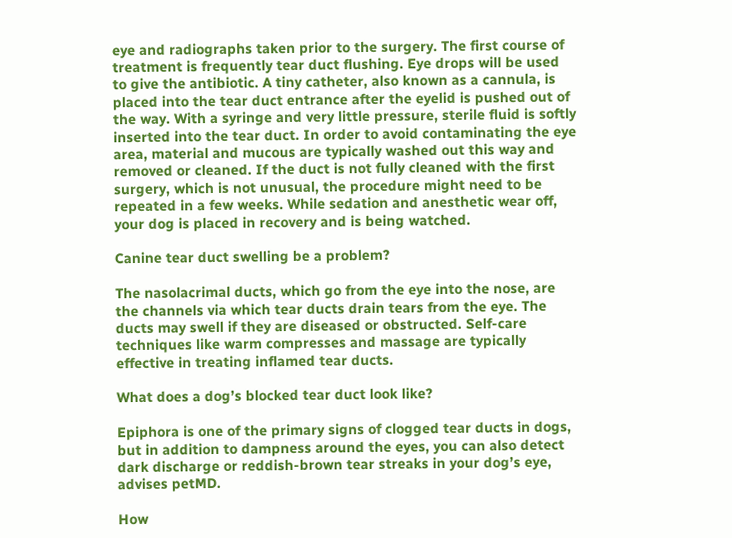eye and radiographs taken prior to the surgery. The first course of treatment is frequently tear duct flushing. Eye drops will be used to give the antibiotic. A tiny catheter, also known as a cannula, is placed into the tear duct entrance after the eyelid is pushed out of the way. With a syringe and very little pressure, sterile fluid is softly inserted into the tear duct. In order to avoid contaminating the eye area, material and mucous are typically washed out this way and removed or cleaned. If the duct is not fully cleaned with the first surgery, which is not unusual, the procedure might need to be repeated in a few weeks. While sedation and anesthetic wear off, your dog is placed in recovery and is being watched.

Canine tear duct swelling be a problem?

The nasolacrimal ducts, which go from the eye into the nose, are the channels via which tear ducts drain tears from the eye. The ducts may swell if they are diseased or obstructed. Self-care techniques like warm compresses and massage are typically effective in treating inflamed tear ducts.

What does a dog’s blocked tear duct look like?

Epiphora is one of the primary signs of clogged tear ducts in dogs, but in addition to dampness around the eyes, you can also detect dark discharge or reddish-brown tear streaks in your dog’s eye, advises petMD.

How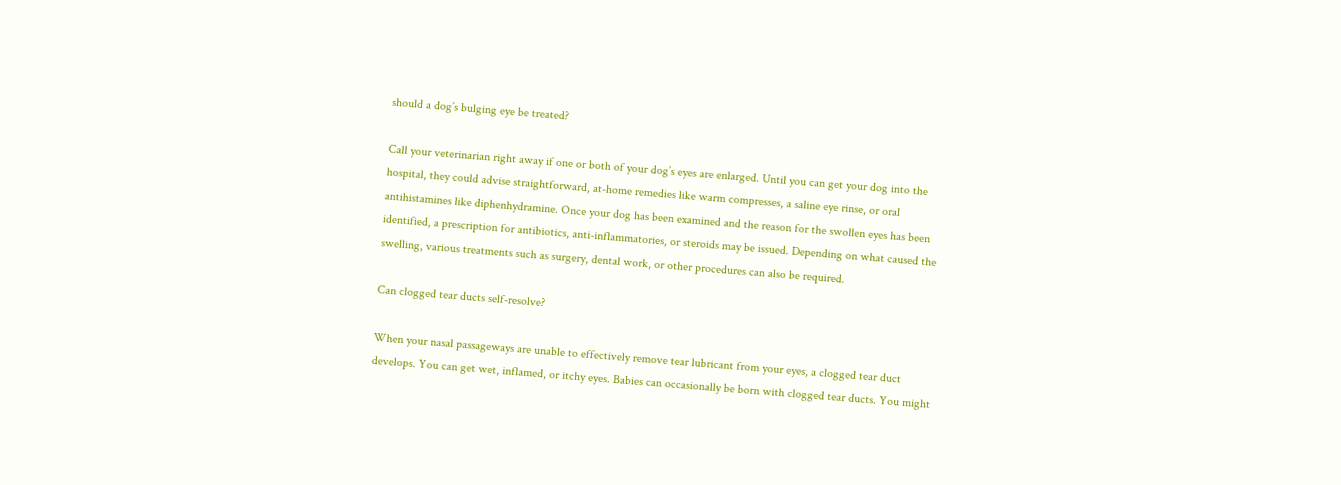should a dog’s bulging eye be treated?

Call your veterinarian right away if one or both of your dog’s eyes are enlarged. Until you can get your dog into the hospital, they could advise straightforward, at-home remedies like warm compresses, a saline eye rinse, or oral antihistamines like diphenhydramine. Once your dog has been examined and the reason for the swollen eyes has been identified, a prescription for antibiotics, anti-inflammatories, or steroids may be issued. Depending on what caused the swelling, various treatments such as surgery, dental work, or other procedures can also be required.

Can clogged tear ducts self-resolve?

When your nasal passageways are unable to effectively remove tear lubricant from your eyes, a clogged tear duct develops. You can get wet, inflamed, or itchy eyes. Babies can occasionally be born with clogged tear ducts. You might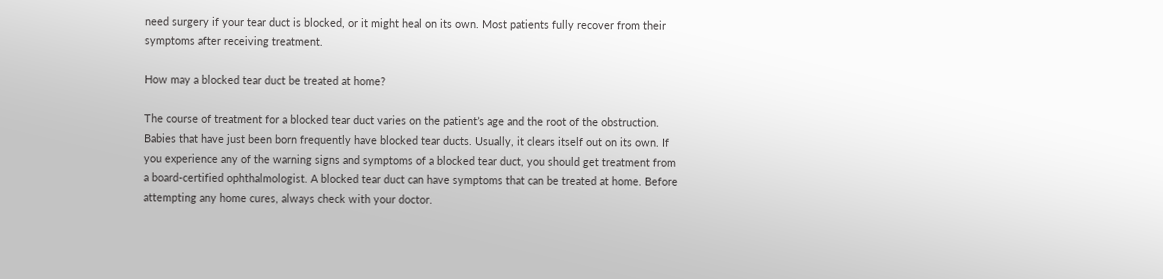need surgery if your tear duct is blocked, or it might heal on its own. Most patients fully recover from their symptoms after receiving treatment.

How may a blocked tear duct be treated at home?

The course of treatment for a blocked tear duct varies on the patient’s age and the root of the obstruction. Babies that have just been born frequently have blocked tear ducts. Usually, it clears itself out on its own. If you experience any of the warning signs and symptoms of a blocked tear duct, you should get treatment from a board-certified ophthalmologist. A blocked tear duct can have symptoms that can be treated at home. Before attempting any home cures, always check with your doctor.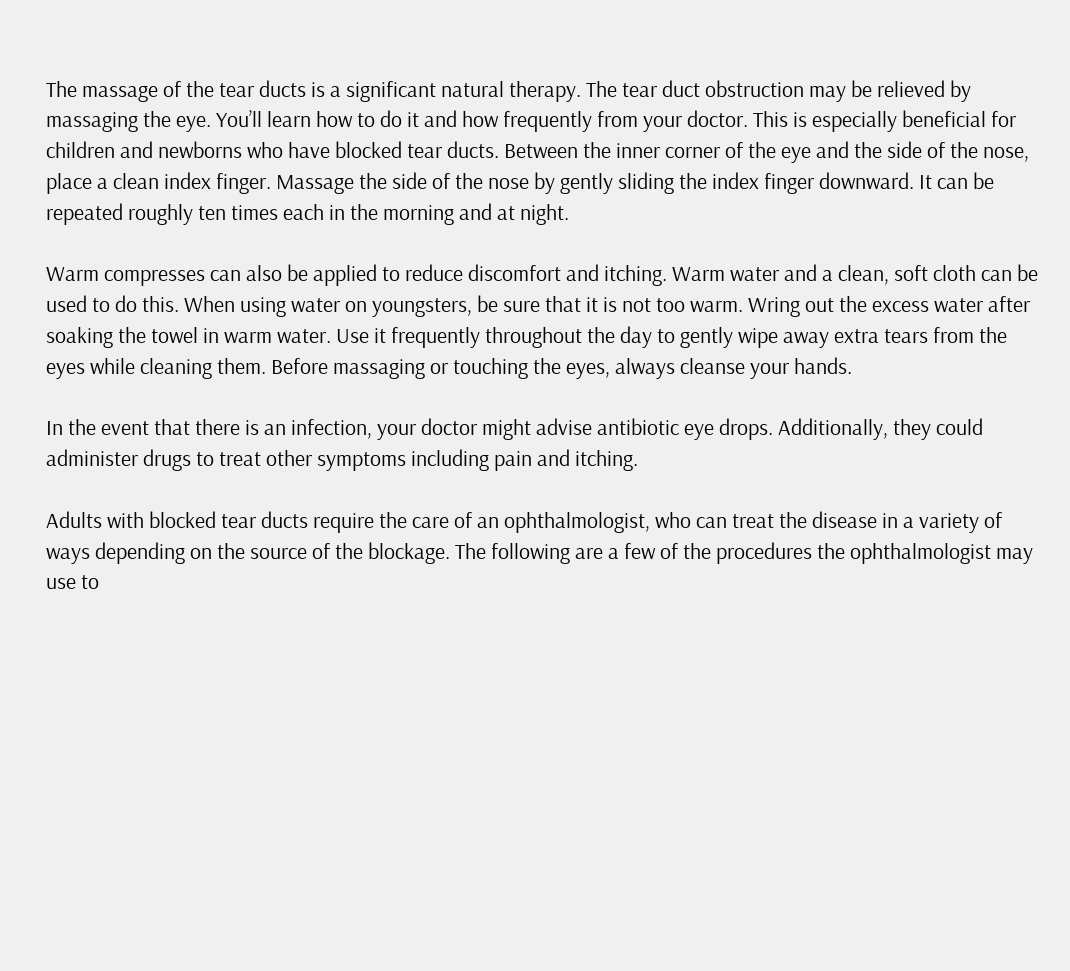The massage of the tear ducts is a significant natural therapy. The tear duct obstruction may be relieved by massaging the eye. You’ll learn how to do it and how frequently from your doctor. This is especially beneficial for children and newborns who have blocked tear ducts. Between the inner corner of the eye and the side of the nose, place a clean index finger. Massage the side of the nose by gently sliding the index finger downward. It can be repeated roughly ten times each in the morning and at night.

Warm compresses can also be applied to reduce discomfort and itching. Warm water and a clean, soft cloth can be used to do this. When using water on youngsters, be sure that it is not too warm. Wring out the excess water after soaking the towel in warm water. Use it frequently throughout the day to gently wipe away extra tears from the eyes while cleaning them. Before massaging or touching the eyes, always cleanse your hands.

In the event that there is an infection, your doctor might advise antibiotic eye drops. Additionally, they could administer drugs to treat other symptoms including pain and itching.

Adults with blocked tear ducts require the care of an ophthalmologist, who can treat the disease in a variety of ways depending on the source of the blockage. The following are a few of the procedures the ophthalmologist may use to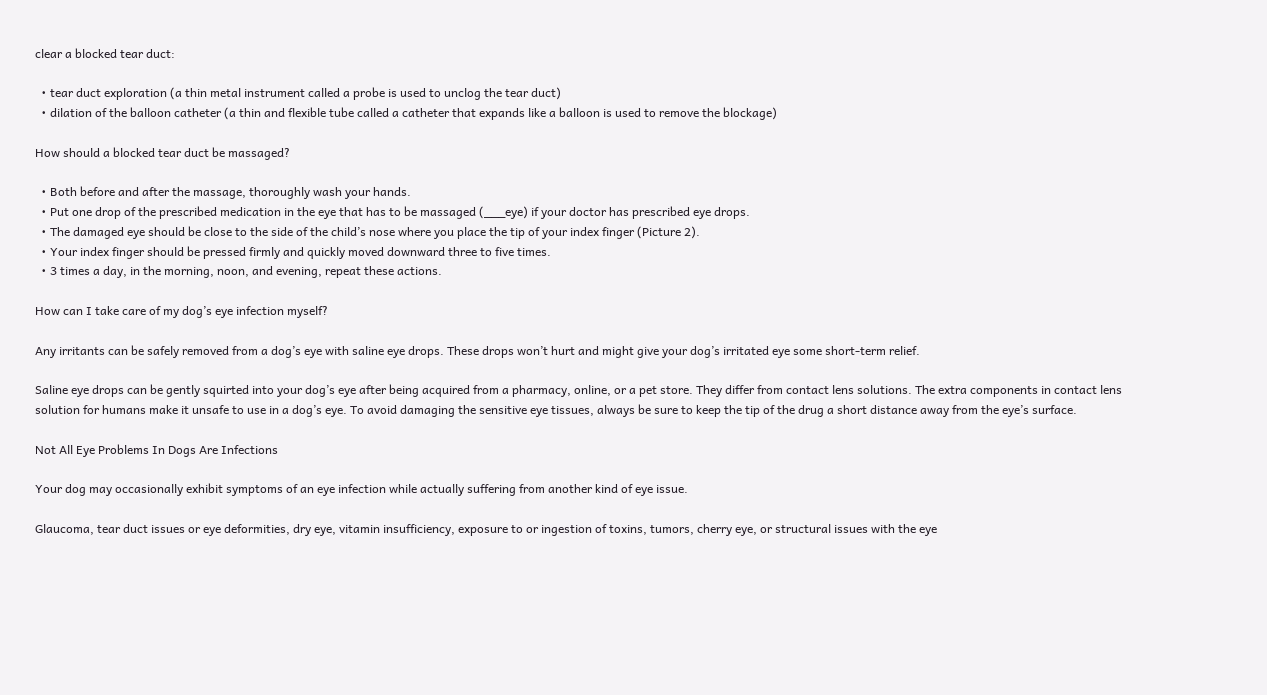clear a blocked tear duct:

  • tear duct exploration (a thin metal instrument called a probe is used to unclog the tear duct)
  • dilation of the balloon catheter (a thin and flexible tube called a catheter that expands like a balloon is used to remove the blockage)

How should a blocked tear duct be massaged?

  • Both before and after the massage, thoroughly wash your hands.
  • Put one drop of the prescribed medication in the eye that has to be massaged (___eye) if your doctor has prescribed eye drops.
  • The damaged eye should be close to the side of the child’s nose where you place the tip of your index finger (Picture 2).
  • Your index finger should be pressed firmly and quickly moved downward three to five times.
  • 3 times a day, in the morning, noon, and evening, repeat these actions.

How can I take care of my dog’s eye infection myself?

Any irritants can be safely removed from a dog’s eye with saline eye drops. These drops won’t hurt and might give your dog’s irritated eye some short-term relief.

Saline eye drops can be gently squirted into your dog’s eye after being acquired from a pharmacy, online, or a pet store. They differ from contact lens solutions. The extra components in contact lens solution for humans make it unsafe to use in a dog’s eye. To avoid damaging the sensitive eye tissues, always be sure to keep the tip of the drug a short distance away from the eye’s surface.

Not All Eye Problems In Dogs Are Infections

Your dog may occasionally exhibit symptoms of an eye infection while actually suffering from another kind of eye issue.

Glaucoma, tear duct issues or eye deformities, dry eye, vitamin insufficiency, exposure to or ingestion of toxins, tumors, cherry eye, or structural issues with the eye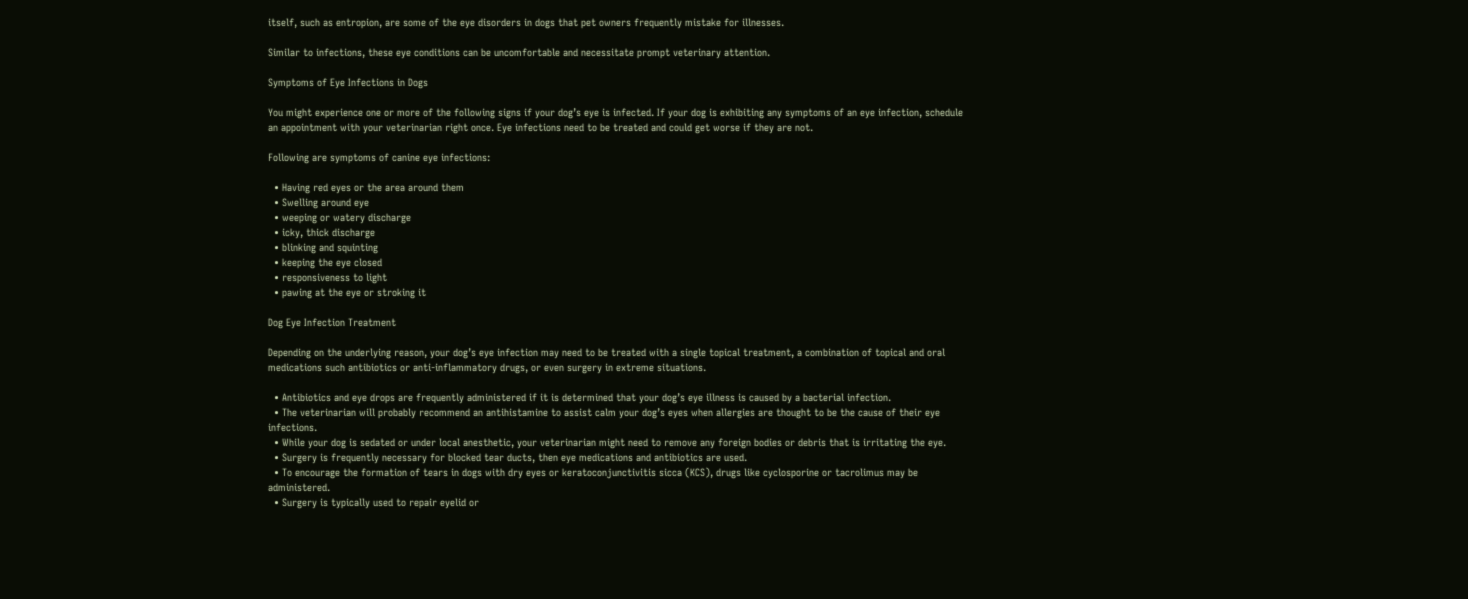itself, such as entropion, are some of the eye disorders in dogs that pet owners frequently mistake for illnesses.

Similar to infections, these eye conditions can be uncomfortable and necessitate prompt veterinary attention.

Symptoms of Eye Infections in Dogs

You might experience one or more of the following signs if your dog’s eye is infected. If your dog is exhibiting any symptoms of an eye infection, schedule an appointment with your veterinarian right once. Eye infections need to be treated and could get worse if they are not.

Following are symptoms of canine eye infections:

  • Having red eyes or the area around them
  • Swelling around eye
  • weeping or watery discharge
  • icky, thick discharge
  • blinking and squinting
  • keeping the eye closed
  • responsiveness to light
  • pawing at the eye or stroking it

Dog Eye Infection Treatment

Depending on the underlying reason, your dog’s eye infection may need to be treated with a single topical treatment, a combination of topical and oral medications such antibiotics or anti-inflammatory drugs, or even surgery in extreme situations.

  • Antibiotics and eye drops are frequently administered if it is determined that your dog’s eye illness is caused by a bacterial infection.
  • The veterinarian will probably recommend an antihistamine to assist calm your dog’s eyes when allergies are thought to be the cause of their eye infections.
  • While your dog is sedated or under local anesthetic, your veterinarian might need to remove any foreign bodies or debris that is irritating the eye.
  • Surgery is frequently necessary for blocked tear ducts, then eye medications and antibiotics are used.
  • To encourage the formation of tears in dogs with dry eyes or keratoconjunctivitis sicca (KCS), drugs like cyclosporine or tacrolimus may be administered.
  • Surgery is typically used to repair eyelid or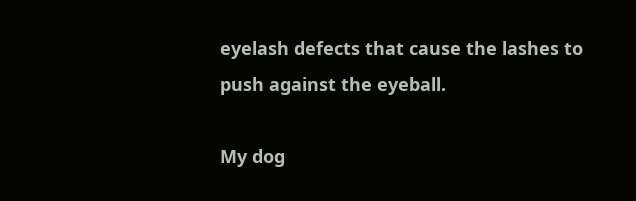eyelash defects that cause the lashes to push against the eyeball.

My dog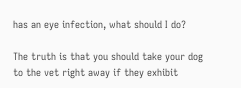has an eye infection, what should I do?

The truth is that you should take your dog to the vet right away if they exhibit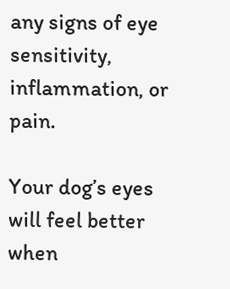any signs of eye sensitivity, inflammation, or pain.

Your dog’s eyes will feel better when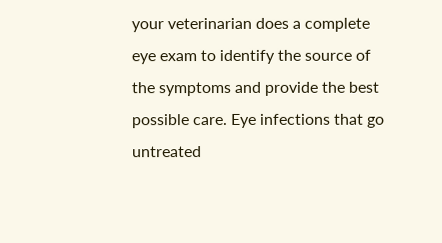your veterinarian does a complete eye exam to identify the source of the symptoms and provide the best possible care. Eye infections that go untreated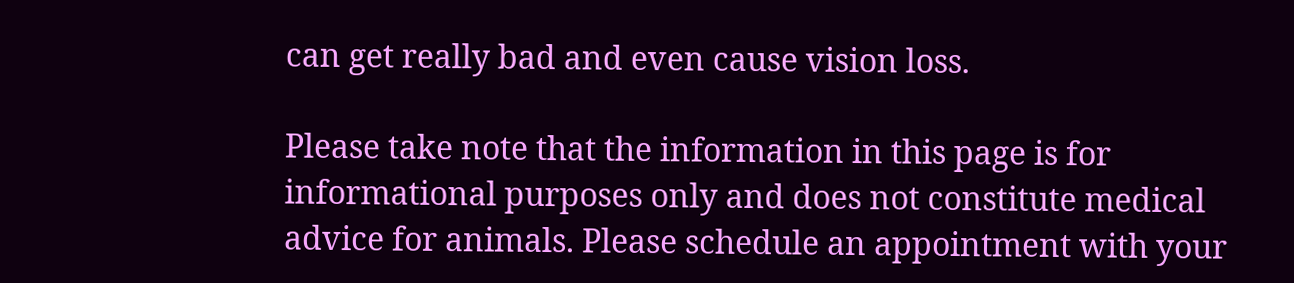can get really bad and even cause vision loss.

Please take note that the information in this page is for informational purposes only and does not constitute medical advice for animals. Please schedule an appointment with your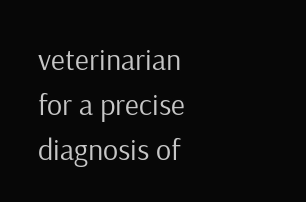veterinarian for a precise diagnosis of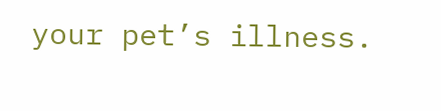your pet’s illness.